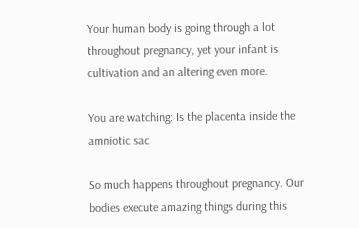Your human body is going through a lot throughout pregnancy, yet your infant is cultivation and an altering even more.

You are watching: Is the placenta inside the amniotic sac

So much happens throughout pregnancy. Our bodies execute amazing things during this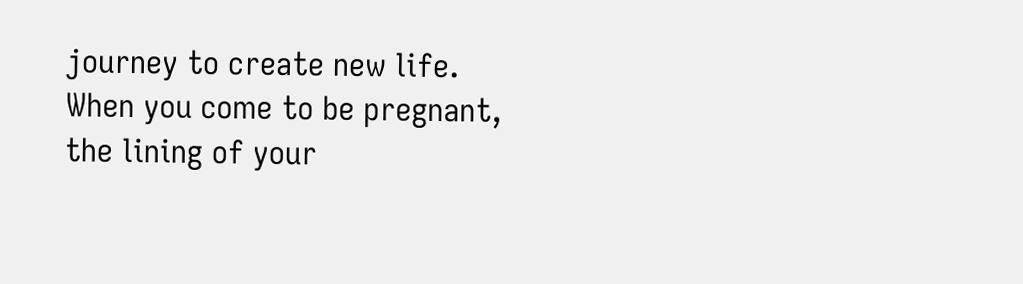journey to create new life. When you come to be pregnant, the lining of your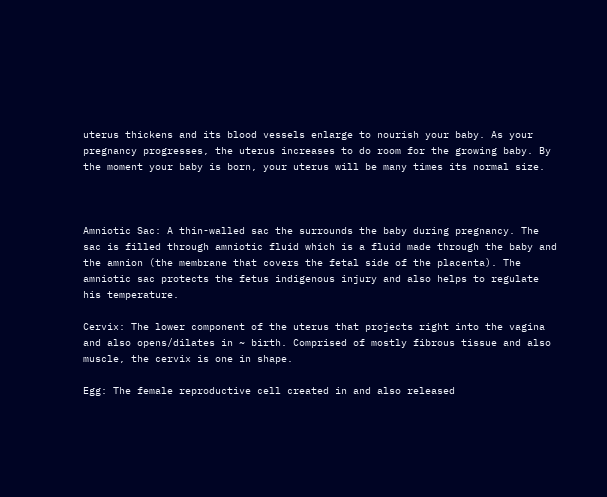uterus thickens and its blood vessels enlarge to nourish your baby. As your pregnancy progresses, the uterus increases to do room for the growing baby. By the moment your baby is born, your uterus will be many times its normal size.



Amniotic Sac: A thin-walled sac the surrounds the baby during pregnancy. The sac is filled through amniotic fluid which is a fluid made through the baby and the amnion (the membrane that covers the fetal side of the placenta). The amniotic sac protects the fetus indigenous injury and also helps to regulate his temperature.

Cervix: The lower component of the uterus that projects right into the vagina and also opens/dilates in ~ birth. Comprised of mostly fibrous tissue and also muscle, the cervix is one in shape.

Egg: The female reproductive cell created in and also released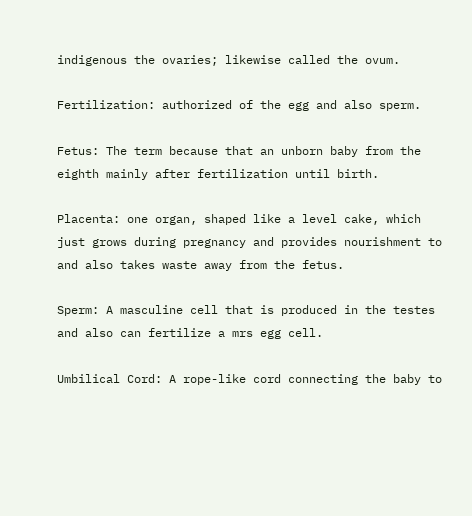indigenous the ovaries; likewise called the ovum.

Fertilization: authorized of the egg and also sperm.

Fetus: The term because that an unborn baby from the eighth mainly after fertilization until birth.

Placenta: one organ, shaped like a level cake, which just grows during pregnancy and provides nourishment to and also takes waste away from the fetus.

Sperm: A masculine cell that is produced in the testes and also can fertilize a mrs egg cell.

Umbilical Cord: A rope-like cord connecting the baby to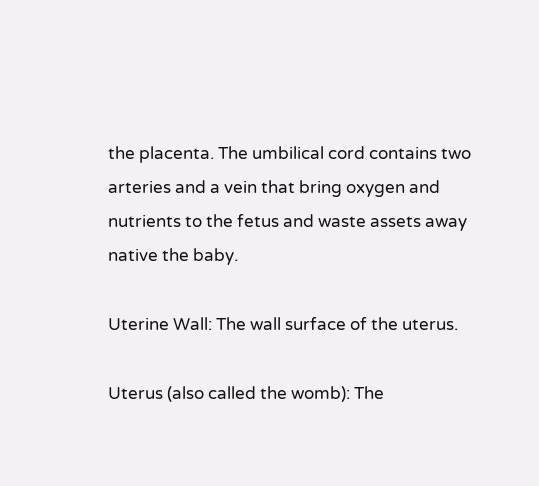the placenta. The umbilical cord contains two arteries and a vein that bring oxygen and nutrients to the fetus and waste assets away native the baby.

Uterine Wall: The wall surface of the uterus.

Uterus (also called the womb): The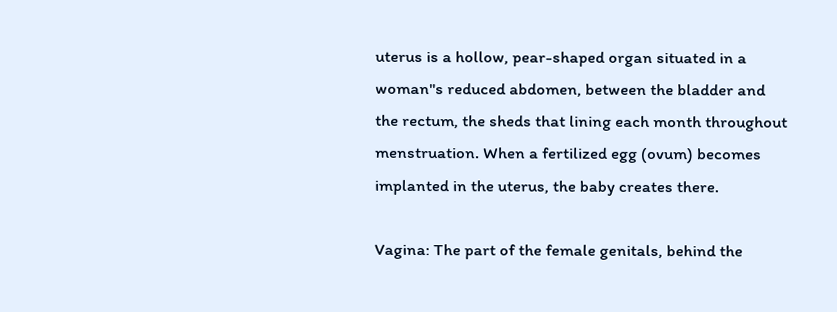uterus is a hollow, pear-shaped organ situated in a woman"s reduced abdomen, between the bladder and the rectum, the sheds that lining each month throughout menstruation. When a fertilized egg (ovum) becomes implanted in the uterus, the baby creates there.

Vagina: The part of the female genitals, behind the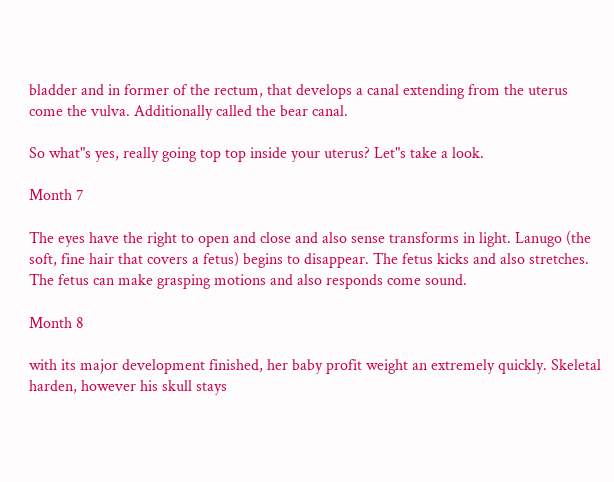bladder and in former of the rectum, that develops a canal extending from the uterus come the vulva. Additionally called the bear canal.

So what"s yes, really going top top inside your uterus? Let"s take a look.

Month 7

The eyes have the right to open and close and also sense transforms in light. Lanugo (the soft, fine hair that covers a fetus) begins to disappear. The fetus kicks and also stretches. The fetus can make grasping motions and also responds come sound.

Month 8

with its major development finished, her baby profit weight an extremely quickly. Skeletal harden, however his skull stays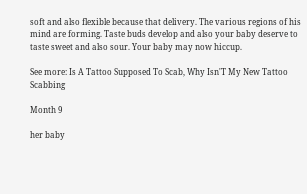soft and also flexible because that delivery. The various regions of his mind are forming. Taste buds develop and also your baby deserve to taste sweet and also sour. Your baby may now hiccup.

See more: Is A Tattoo Supposed To Scab, Why Isn'T My New Tattoo Scabbing

Month 9

her baby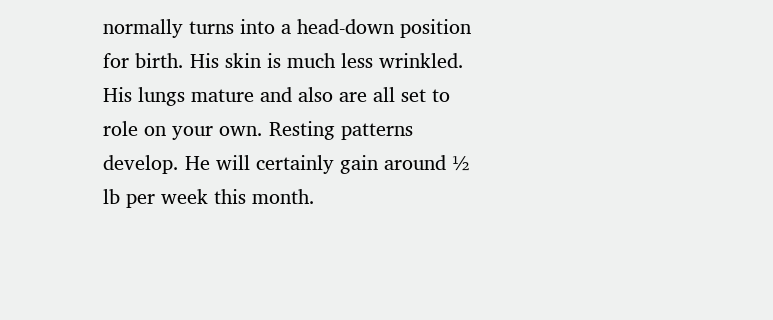normally turns into a head-down position for birth. His skin is much less wrinkled. His lungs mature and also are all set to role on your own. Resting patterns develop. He will certainly gain around ½ lb per week this month.